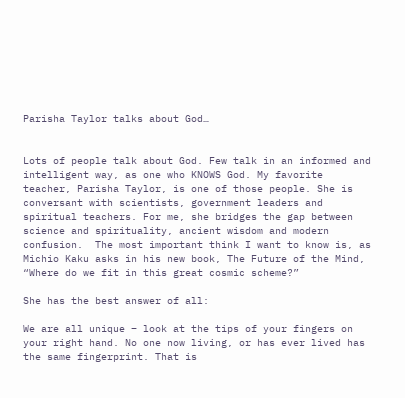Parisha Taylor talks about God…


Lots of people talk about God. Few talk in an informed and intelligent way, as one who KNOWS God. My favorite teacher, Parisha Taylor, is one of those people. She is conversant with scientists, government leaders and spiritual teachers. For me, she bridges the gap between science and spirituality, ancient wisdom and modern confusion.  The most important think I want to know is, as Michio Kaku asks in his new book, The Future of the Mind, “Where do we fit in this great cosmic scheme?”

She has the best answer of all:

We are all unique – look at the tips of your fingers on your right hand. No one now living, or has ever lived has the same fingerprint. That is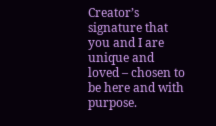Creator’s signature that you and I are unique and loved – chosen to be here and with purpose.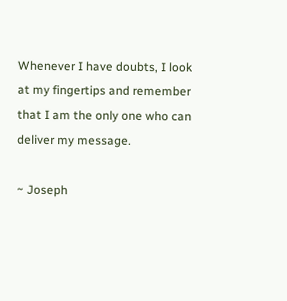Whenever I have doubts, I look at my fingertips and remember that I am the only one who can deliver my message.

~ Joseph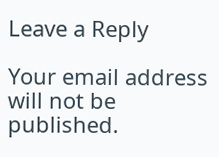Leave a Reply

Your email address will not be published.